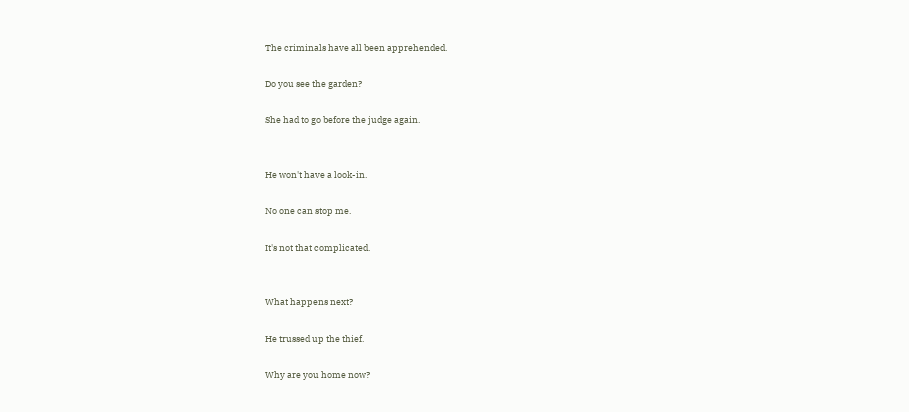The criminals have all been apprehended.

Do you see the garden?

She had to go before the judge again.


He won't have a look-in.

No one can stop me.

It's not that complicated.


What happens next?

He trussed up the thief.

Why are you home now?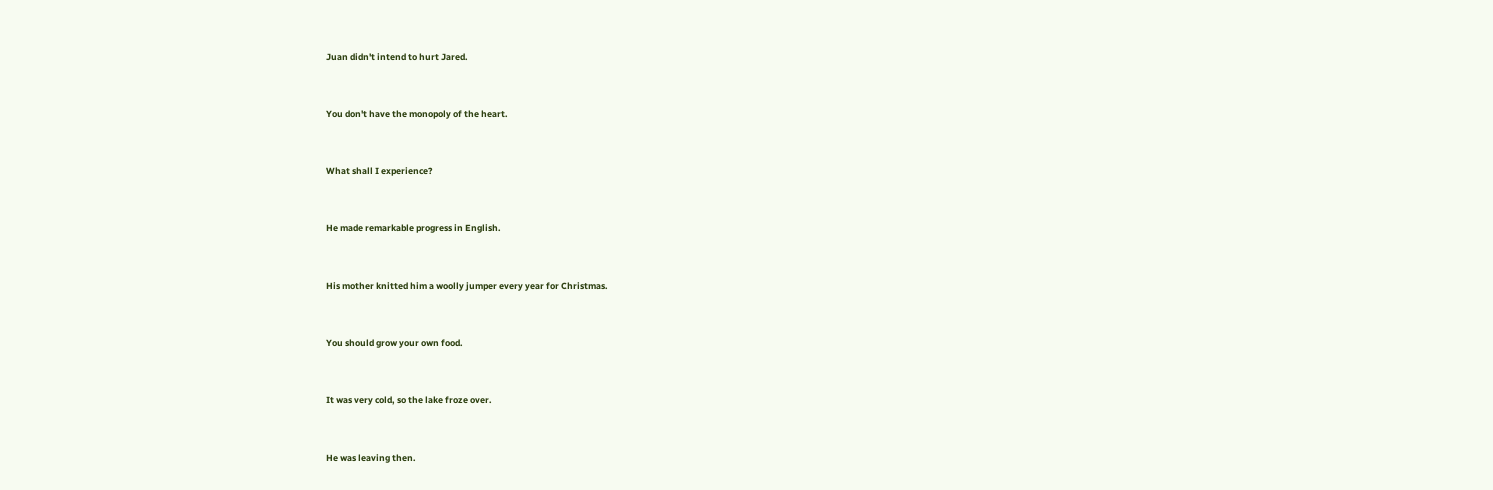Juan didn't intend to hurt Jared.


You don't have the monopoly of the heart.


What shall I experience?


He made remarkable progress in English.


His mother knitted him a woolly jumper every year for Christmas.


You should grow your own food.


It was very cold, so the lake froze over.


He was leaving then.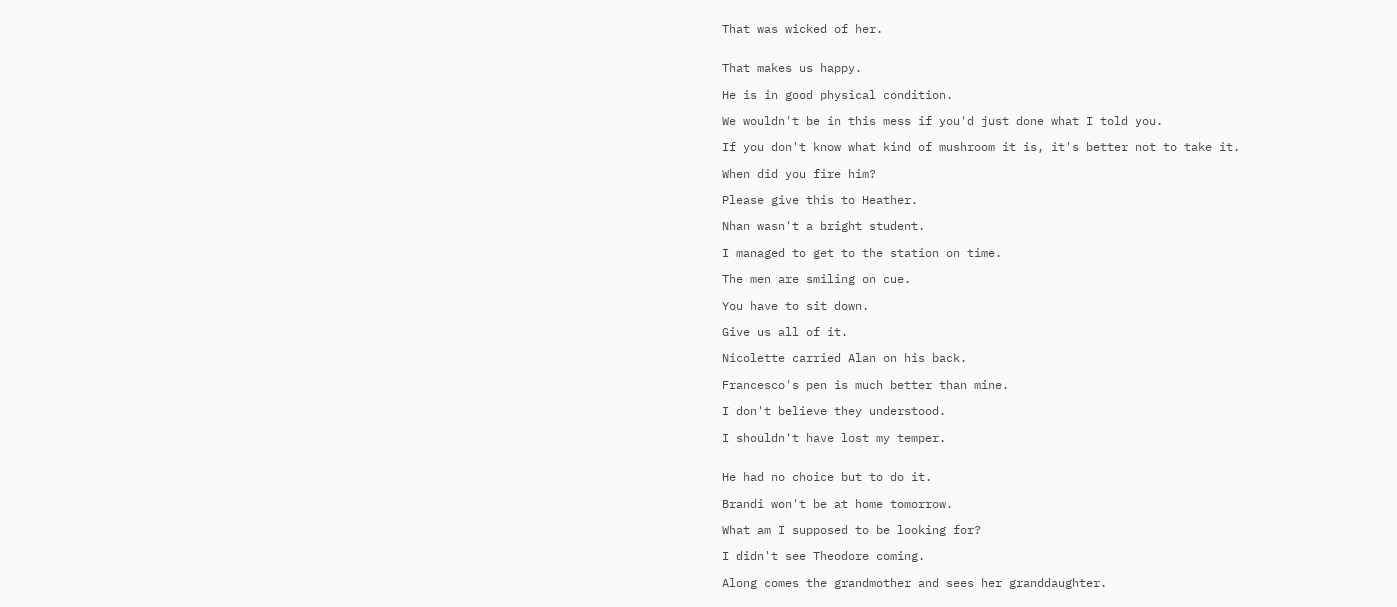That was wicked of her.


That makes us happy.

He is in good physical condition.

We wouldn't be in this mess if you'd just done what I told you.

If you don't know what kind of mushroom it is, it's better not to take it.

When did you fire him?

Please give this to Heather.

Nhan wasn't a bright student.

I managed to get to the station on time.

The men are smiling on cue.

You have to sit down.

Give us all of it.

Nicolette carried Alan on his back.

Francesco's pen is much better than mine.

I don't believe they understood.

I shouldn't have lost my temper.


He had no choice but to do it.

Brandi won't be at home tomorrow.

What am I supposed to be looking for?

I didn't see Theodore coming.

Along comes the grandmother and sees her granddaughter.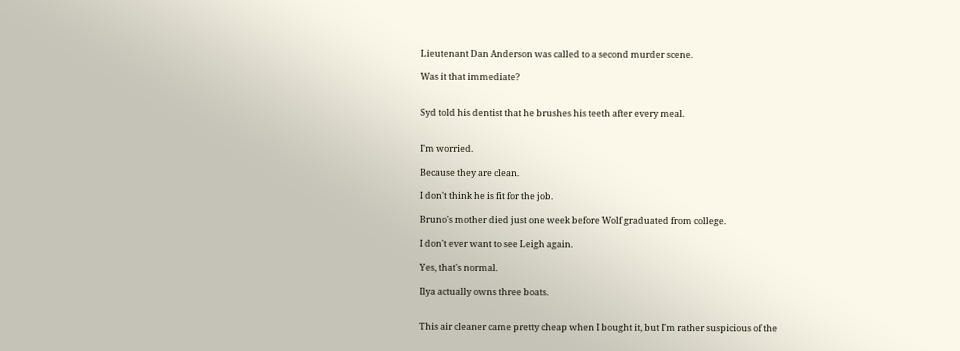Lieutenant Dan Anderson was called to a second murder scene.

Was it that immediate?


Syd told his dentist that he brushes his teeth after every meal.


I'm worried.

Because they are clean.

I don't think he is fit for the job.

Bruno's mother died just one week before Wolf graduated from college.

I don't ever want to see Leigh again.

Yes, that's normal.

Ilya actually owns three boats.


This air cleaner came pretty cheap when I bought it, but I'm rather suspicious of the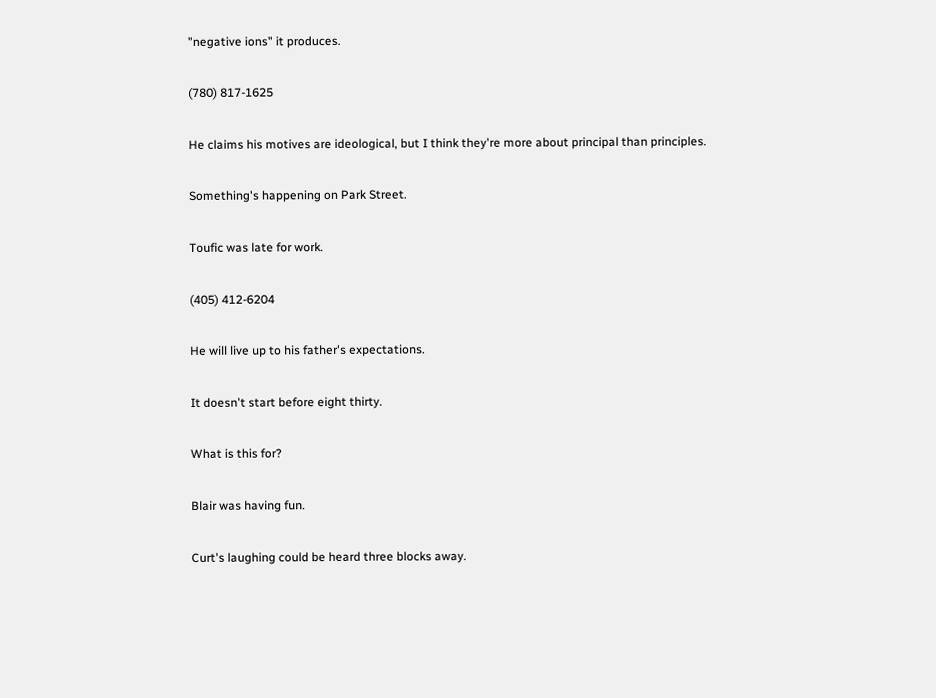"negative ions" it produces.

(780) 817-1625

He claims his motives are ideological, but I think they're more about principal than principles.

Something's happening on Park Street.

Toufic was late for work.

(405) 412-6204

He will live up to his father's expectations.

It doesn't start before eight thirty.

What is this for?

Blair was having fun.

Curt's laughing could be heard three blocks away.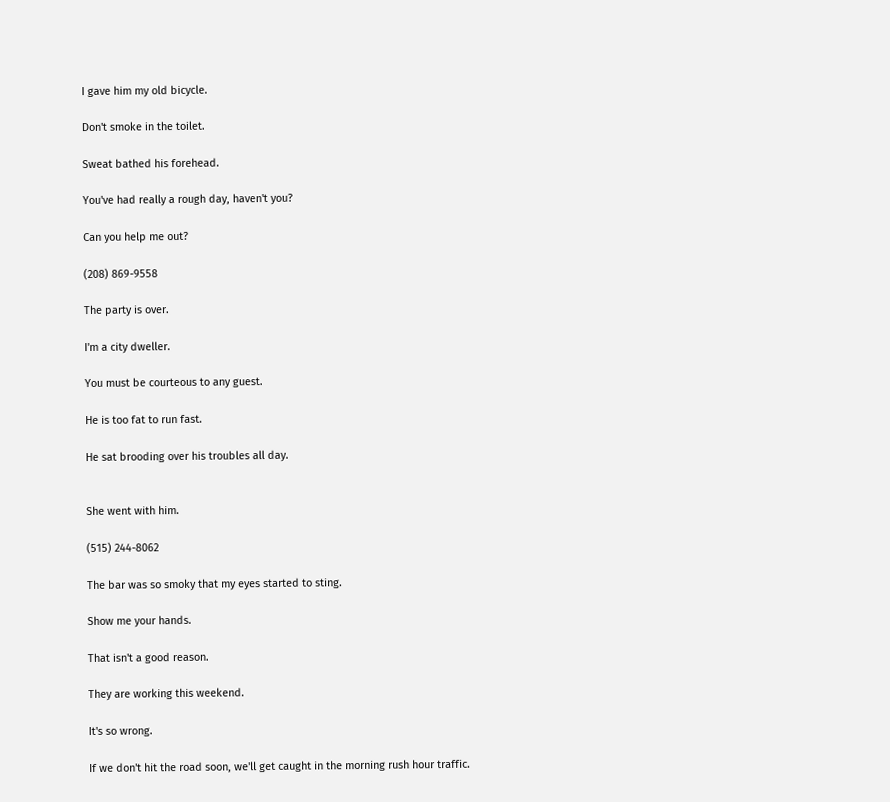I gave him my old bicycle.

Don't smoke in the toilet.

Sweat bathed his forehead.

You've had really a rough day, haven't you?

Can you help me out?

(208) 869-9558

The party is over.

I'm a city dweller.

You must be courteous to any guest.

He is too fat to run fast.

He sat brooding over his troubles all day.


She went with him.

(515) 244-8062

The bar was so smoky that my eyes started to sting.

Show me your hands.

That isn't a good reason.

They are working this weekend.

It's so wrong.

If we don't hit the road soon, we'll get caught in the morning rush hour traffic.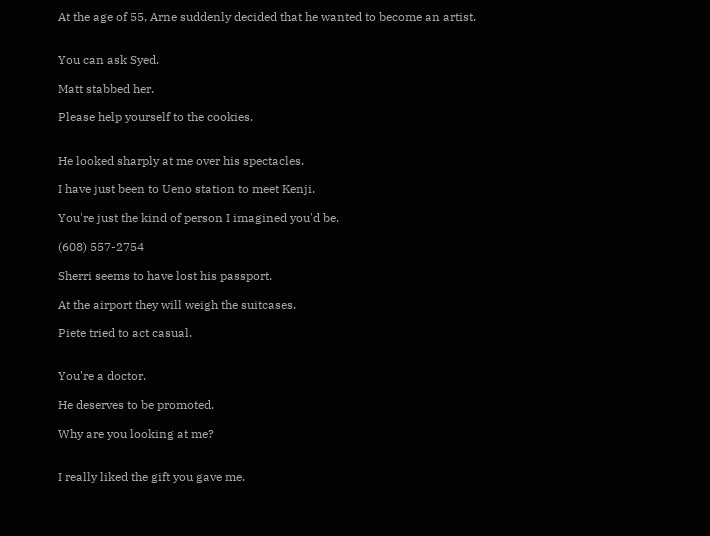At the age of 55, Arne suddenly decided that he wanted to become an artist.


You can ask Syed.

Matt stabbed her.

Please help yourself to the cookies.


He looked sharply at me over his spectacles.

I have just been to Ueno station to meet Kenji.

You're just the kind of person I imagined you'd be.

(608) 557-2754

Sherri seems to have lost his passport.

At the airport they will weigh the suitcases.

Piete tried to act casual.


You're a doctor.

He deserves to be promoted.

Why are you looking at me?


I really liked the gift you gave me.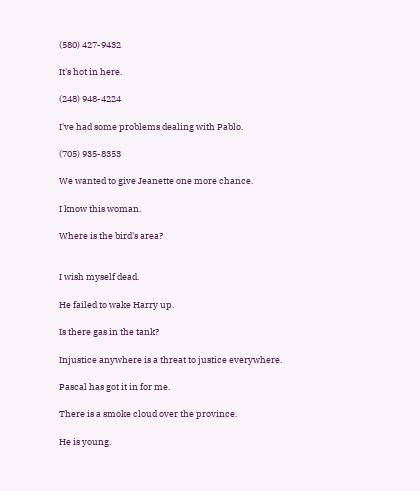(580) 427-9432

It's hot in here.

(248) 948-4224

I've had some problems dealing with Pablo.

(705) 935-8353

We wanted to give Jeanette one more chance.

I know this woman.

Where is the bird's area?


I wish myself dead.

He failed to wake Harry up.

Is there gas in the tank?

Injustice anywhere is a threat to justice everywhere.

Pascal has got it in for me.

There is a smoke cloud over the province.

He is young.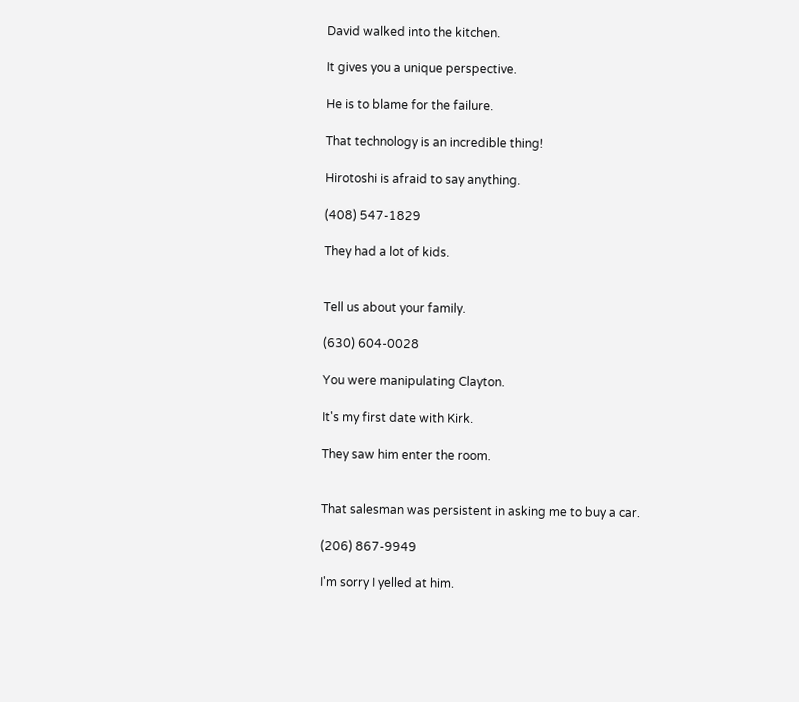David walked into the kitchen.

It gives you a unique perspective.

He is to blame for the failure.

That technology is an incredible thing!

Hirotoshi is afraid to say anything.

(408) 547-1829

They had a lot of kids.


Tell us about your family.

(630) 604-0028

You were manipulating Clayton.

It's my first date with Kirk.

They saw him enter the room.


That salesman was persistent in asking me to buy a car.

(206) 867-9949

I'm sorry I yelled at him.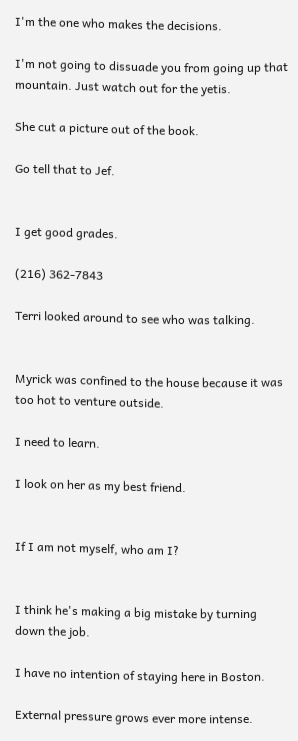I'm the one who makes the decisions.

I'm not going to dissuade you from going up that mountain. Just watch out for the yetis.

She cut a picture out of the book.

Go tell that to Jef.


I get good grades.

(216) 362-7843

Terri looked around to see who was talking.


Myrick was confined to the house because it was too hot to venture outside.

I need to learn.

I look on her as my best friend.


If I am not myself, who am I?


I think he's making a big mistake by turning down the job.

I have no intention of staying here in Boston.

External pressure grows ever more intense.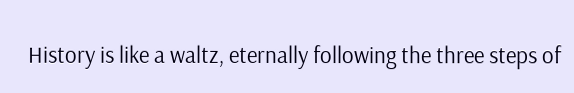History is like a waltz, eternally following the three steps of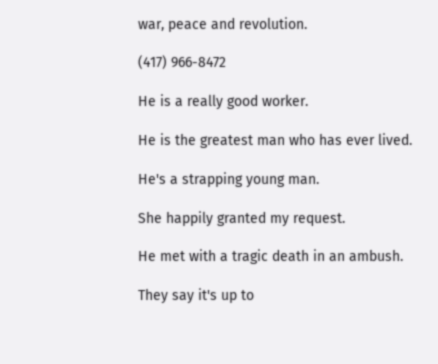war, peace and revolution.

(417) 966-8472

He is a really good worker.

He is the greatest man who has ever lived.

He's a strapping young man.

She happily granted my request.

He met with a tragic death in an ambush.

They say it's up to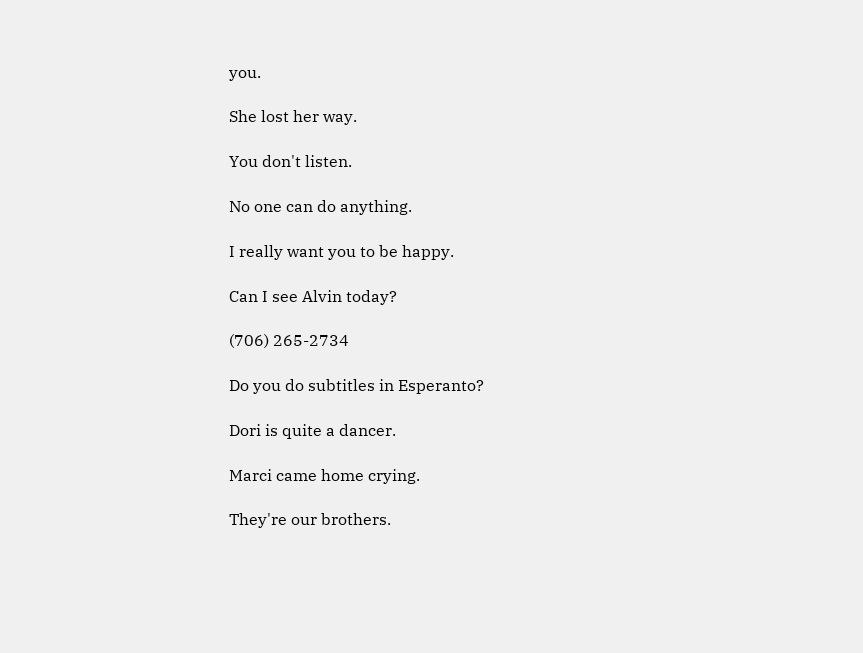you.

She lost her way.

You don't listen.

No one can do anything.

I really want you to be happy.

Can I see Alvin today?

(706) 265-2734

Do you do subtitles in Esperanto?

Dori is quite a dancer.

Marci came home crying.

They're our brothers.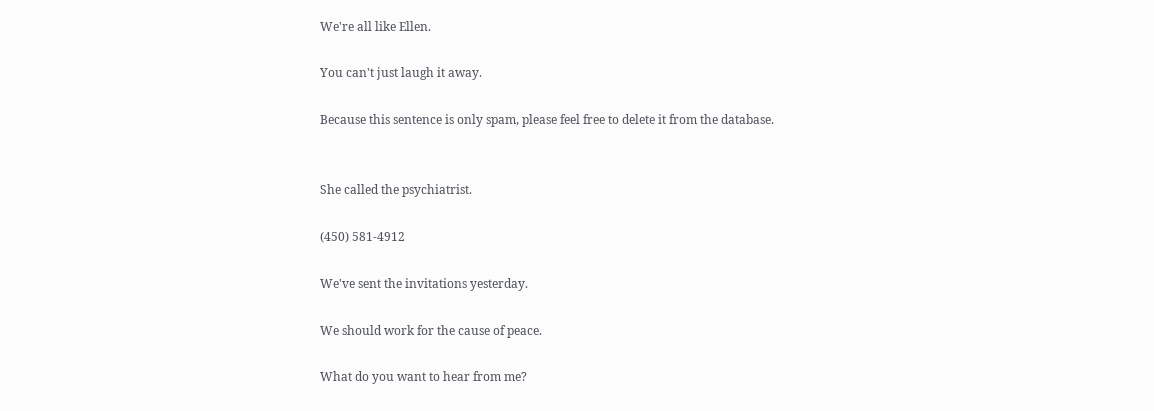We're all like Ellen.

You can't just laugh it away.

Because this sentence is only spam, please feel free to delete it from the database.


She called the psychiatrist.

(450) 581-4912

We've sent the invitations yesterday.

We should work for the cause of peace.

What do you want to hear from me?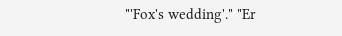"'Fox's wedding'." "Er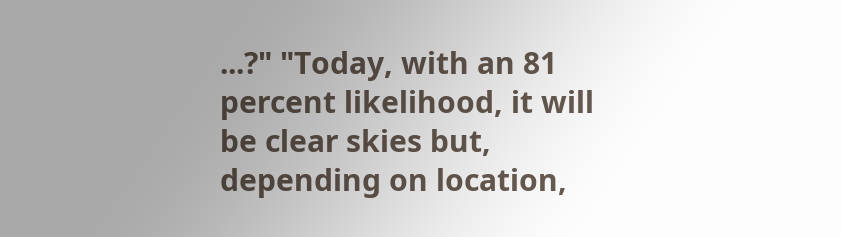...?" "Today, with an 81 percent likelihood, it will be clear skies but, depending on location,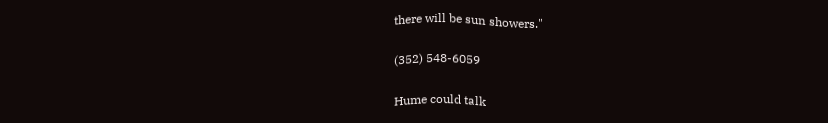there will be sun showers."

(352) 548-6059

Hume could talk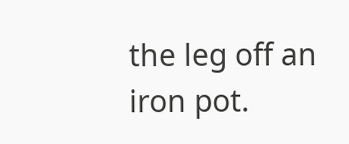the leg off an iron pot.